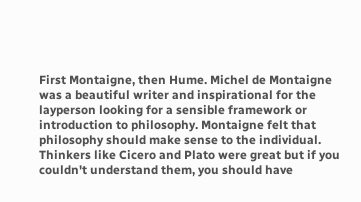First Montaigne, then Hume. Michel de Montaigne was a beautiful writer and inspirational for the layperson looking for a sensible framework or introduction to philosophy. Montaigne felt that philosophy should make sense to the individual. Thinkers like Cicero and Plato were great but if you couldn't understand them, you should have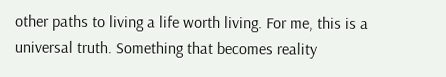other paths to living a life worth living. For me, this is a universal truth. Something that becomes reality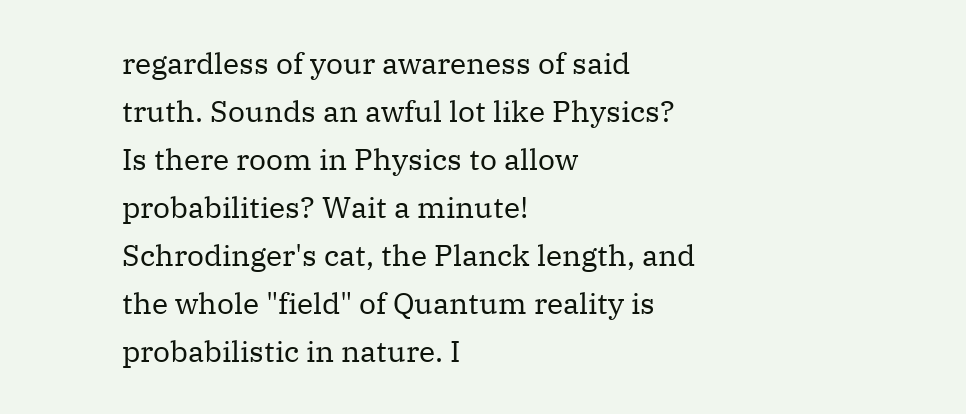regardless of your awareness of said truth. Sounds an awful lot like Physics? Is there room in Physics to allow probabilities? Wait a minute! Schrodinger's cat, the Planck length, and the whole "field" of Quantum reality is probabilistic in nature. I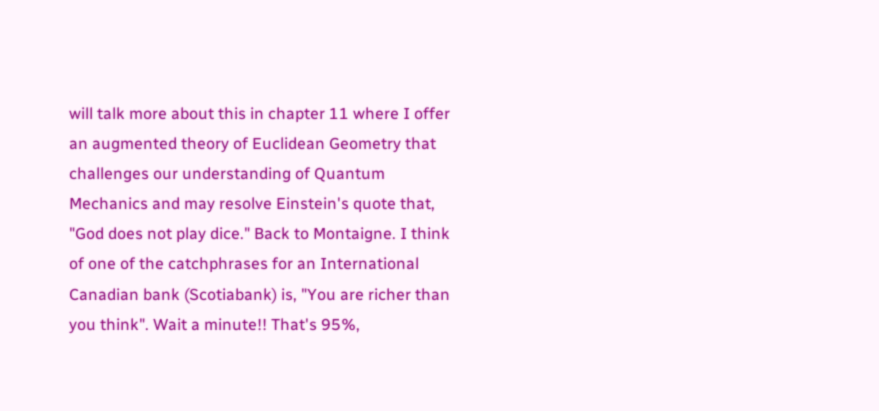will talk more about this in chapter 11 where I offer an augmented theory of Euclidean Geometry that challenges our understanding of Quantum Mechanics and may resolve Einstein's quote that, "God does not play dice." Back to Montaigne. I think of one of the catchphrases for an International Canadian bank (Scotiabank) is, "You are richer than you think". Wait a minute!! That's 95%,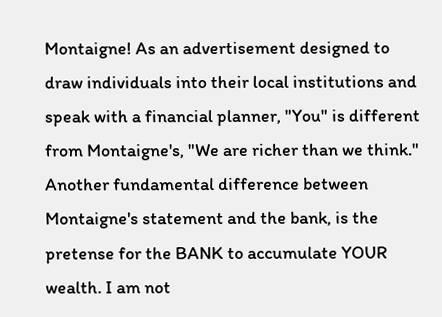Montaigne! As an advertisement designed to draw individuals into their local institutions and speak with a financial planner, "You" is different from Montaigne's, "We are richer than we think." Another fundamental difference between Montaigne's statement and the bank, is the pretense for the BANK to accumulate YOUR wealth. I am not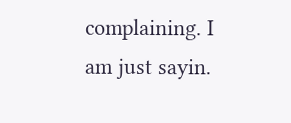complaining. I am just sayin.